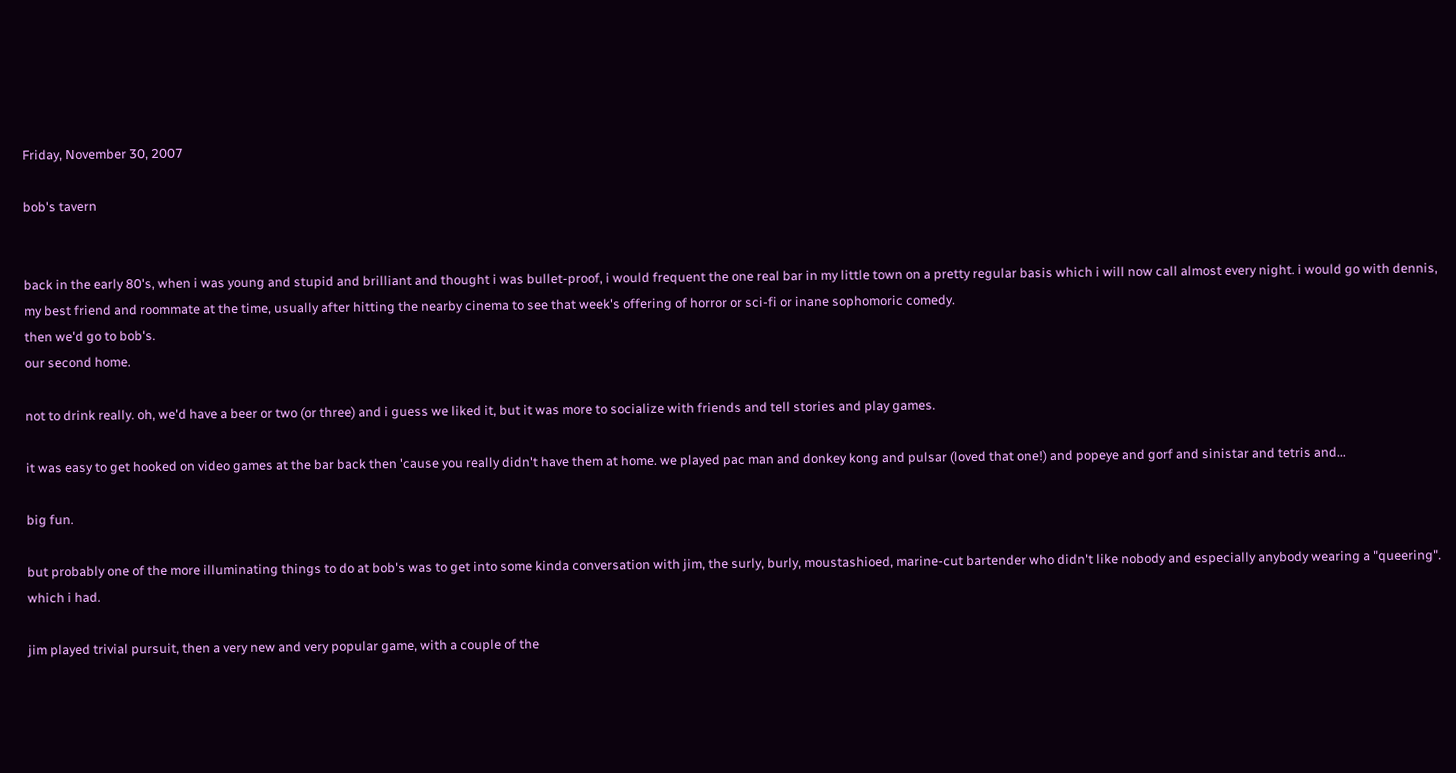Friday, November 30, 2007

bob's tavern


back in the early 80's, when i was young and stupid and brilliant and thought i was bullet-proof, i would frequent the one real bar in my little town on a pretty regular basis which i will now call almost every night. i would go with dennis, my best friend and roommate at the time, usually after hitting the nearby cinema to see that week's offering of horror or sci-fi or inane sophomoric comedy.
then we'd go to bob's.
our second home.

not to drink really. oh, we'd have a beer or two (or three) and i guess we liked it, but it was more to socialize with friends and tell stories and play games.

it was easy to get hooked on video games at the bar back then 'cause you really didn't have them at home. we played pac man and donkey kong and pulsar (loved that one!) and popeye and gorf and sinistar and tetris and...

big fun.

but probably one of the more illuminating things to do at bob's was to get into some kinda conversation with jim, the surly, burly, moustashioed, marine-cut bartender who didn't like nobody and especially anybody wearing a "queering". which i had.

jim played trivial pursuit, then a very new and very popular game, with a couple of the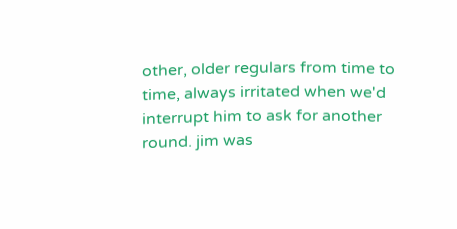other, older regulars from time to time, always irritated when we'd interrupt him to ask for another round. jim was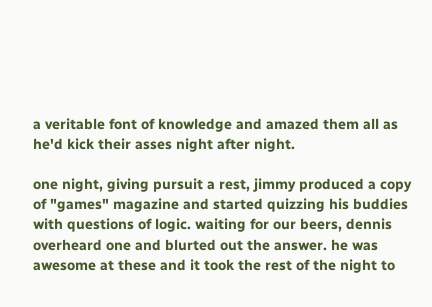a veritable font of knowledge and amazed them all as he'd kick their asses night after night.

one night, giving pursuit a rest, jimmy produced a copy of "games" magazine and started quizzing his buddies with questions of logic. waiting for our beers, dennis overheard one and blurted out the answer. he was awesome at these and it took the rest of the night to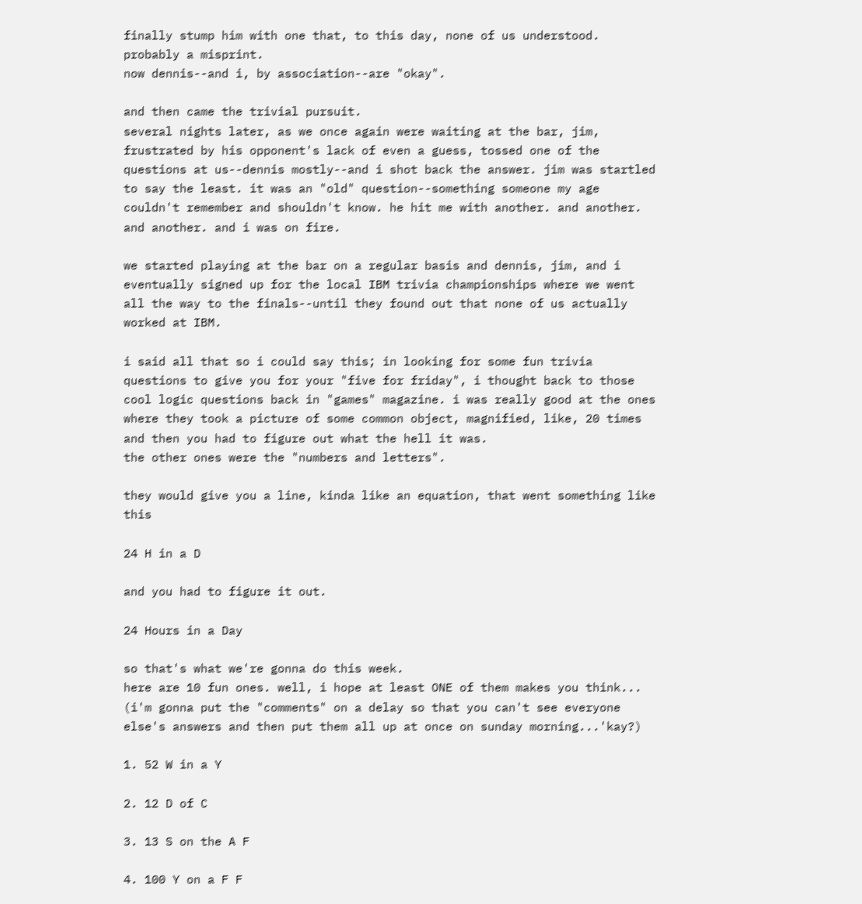finally stump him with one that, to this day, none of us understood. probably a misprint.
now dennis--and i, by association--are "okay".

and then came the trivial pursuit.
several nights later, as we once again were waiting at the bar, jim, frustrated by his opponent's lack of even a guess, tossed one of the questions at us--dennis mostly--and i shot back the answer. jim was startled to say the least. it was an "old" question--something someone my age couldn't remember and shouldn't know. he hit me with another. and another. and another. and i was on fire.

we started playing at the bar on a regular basis and dennis, jim, and i eventually signed up for the local IBM trivia championships where we went all the way to the finals--until they found out that none of us actually worked at IBM.

i said all that so i could say this; in looking for some fun trivia questions to give you for your "five for friday", i thought back to those cool logic questions back in "games" magazine. i was really good at the ones where they took a picture of some common object, magnified, like, 20 times and then you had to figure out what the hell it was.
the other ones were the "numbers and letters".

they would give you a line, kinda like an equation, that went something like this

24 H in a D

and you had to figure it out.

24 Hours in a Day

so that's what we're gonna do this week.
here are 10 fun ones. well, i hope at least ONE of them makes you think...
(i'm gonna put the "comments" on a delay so that you can't see everyone else's answers and then put them all up at once on sunday morning...'kay?)

1. 52 W in a Y

2. 12 D of C

3. 13 S on the A F

4. 100 Y on a F F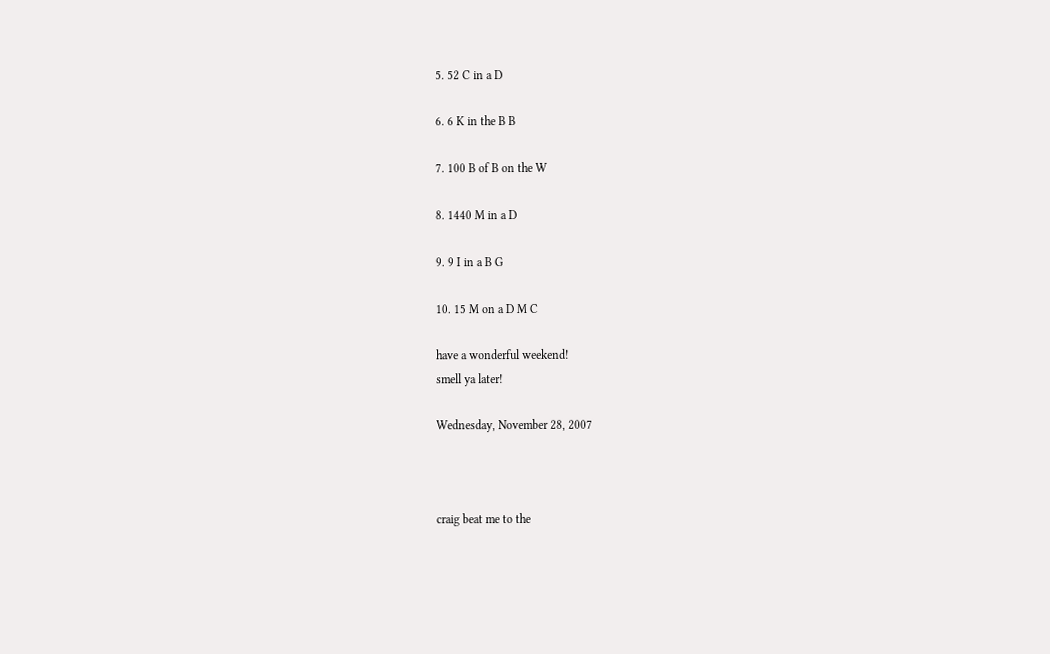5. 52 C in a D

6. 6 K in the B B

7. 100 B of B on the W

8. 1440 M in a D

9. 9 I in a B G

10. 15 M on a D M C

have a wonderful weekend!
smell ya later!

Wednesday, November 28, 2007



craig beat me to the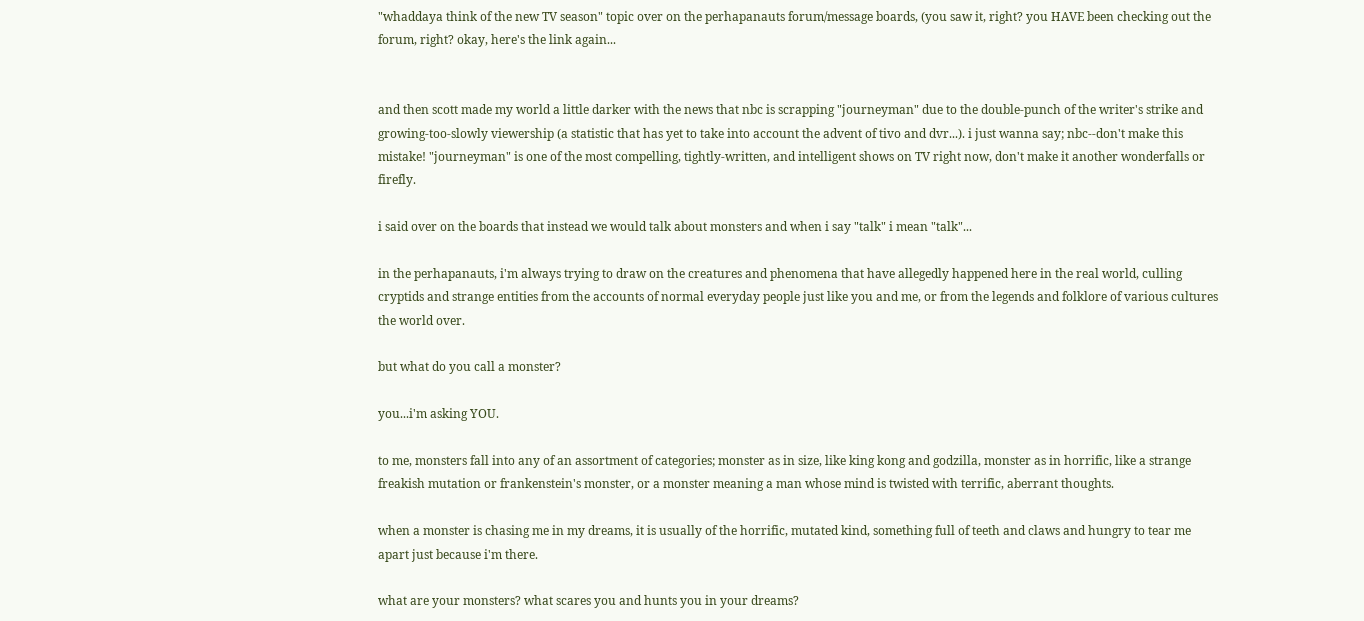"whaddaya think of the new TV season" topic over on the perhapanauts forum/message boards, (you saw it, right? you HAVE been checking out the forum, right? okay, here's the link again...


and then scott made my world a little darker with the news that nbc is scrapping "journeyman" due to the double-punch of the writer's strike and growing-too-slowly viewership (a statistic that has yet to take into account the advent of tivo and dvr...). i just wanna say; nbc--don't make this mistake! "journeyman" is one of the most compelling, tightly-written, and intelligent shows on TV right now, don't make it another wonderfalls or firefly.

i said over on the boards that instead we would talk about monsters and when i say "talk" i mean "talk"...

in the perhapanauts, i'm always trying to draw on the creatures and phenomena that have allegedly happened here in the real world, culling cryptids and strange entities from the accounts of normal everyday people just like you and me, or from the legends and folklore of various cultures the world over.

but what do you call a monster?

you...i'm asking YOU.

to me, monsters fall into any of an assortment of categories; monster as in size, like king kong and godzilla, monster as in horrific, like a strange freakish mutation or frankenstein's monster, or a monster meaning a man whose mind is twisted with terrific, aberrant thoughts.

when a monster is chasing me in my dreams, it is usually of the horrific, mutated kind, something full of teeth and claws and hungry to tear me apart just because i'm there.

what are your monsters? what scares you and hunts you in your dreams?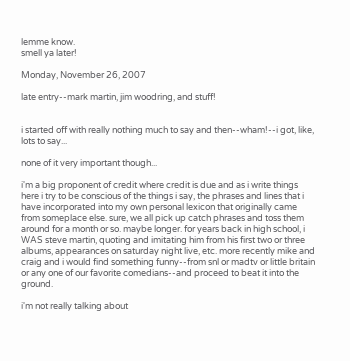lemme know.
smell ya later!

Monday, November 26, 2007

late entry--mark martin, jim woodring, and stuff!


i started off with really nothing much to say and then--wham!--i got, like, lots to say...

none of it very important though...

i'm a big proponent of credit where credit is due and as i write things here i try to be conscious of the things i say, the phrases and lines that i have incorporated into my own personal lexicon that originally came from someplace else. sure, we all pick up catch phrases and toss them around for a month or so. maybe longer. for years back in high school, i WAS steve martin, quoting and imitating him from his first two or three albums, appearances on saturday night live, etc. more recently mike and craig and i would find something funny--from snl or madtv or little britain or any one of our favorite comedians--and proceed to beat it into the ground.

i'm not really talking about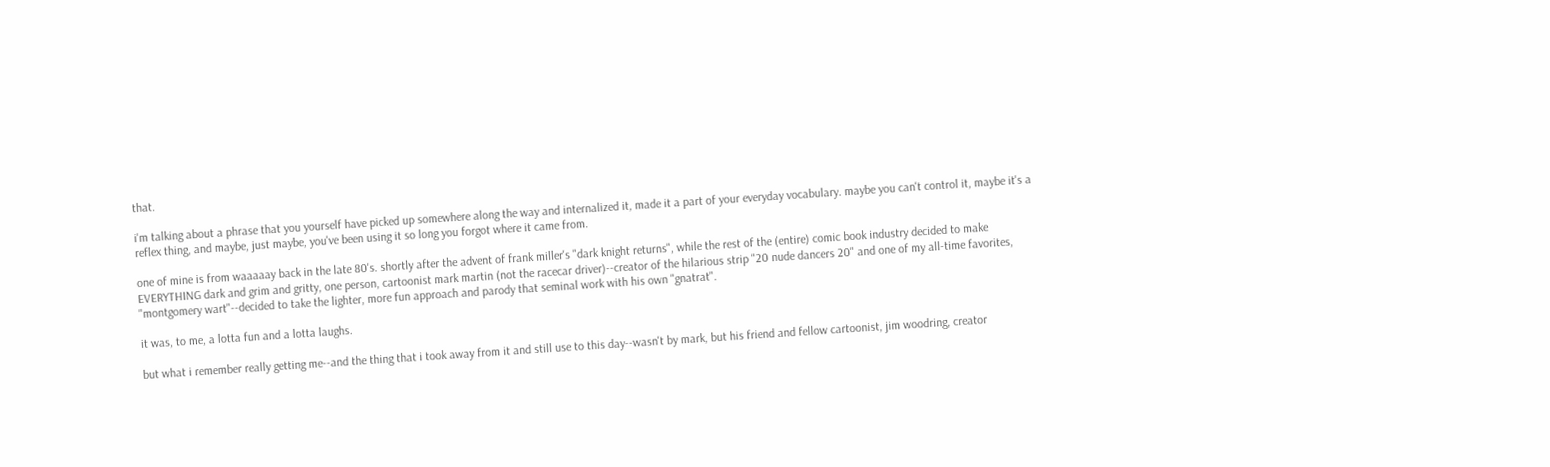that.

i'm talking about a phrase that you yourself have picked up somewhere along the way and internalized it, made it a part of your everyday vocabulary. maybe you can't control it, maybe it's a reflex thing, and maybe, just maybe, you've been using it so long you forgot where it came from.

one of mine is from waaaaay back in the late 80's. shortly after the advent of frank miller's "dark knight returns", while the rest of the (entire) comic book industry decided to make EVERYTHING dark and grim and gritty, one person, cartoonist mark martin (not the racecar driver)--creator of the hilarious strip "20 nude dancers 20" and one of my all-time favorites, "montgomery wart"--decided to take the lighter, more fun approach and parody that seminal work with his own "gnatrat".

it was, to me, a lotta fun and a lotta laughs.

but what i remember really getting me--and the thing that i took away from it and still use to this day--wasn't by mark, but his friend and fellow cartoonist, jim woodring, creator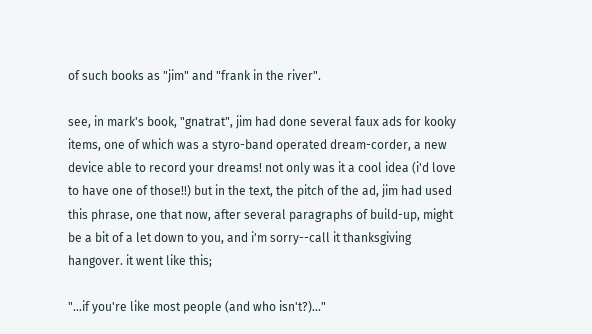of such books as "jim" and "frank in the river".

see, in mark's book, "gnatrat", jim had done several faux ads for kooky items, one of which was a styro-band operated dream-corder, a new device able to record your dreams! not only was it a cool idea (i'd love to have one of those!!) but in the text, the pitch of the ad, jim had used this phrase, one that now, after several paragraphs of build-up, might be a bit of a let down to you, and i'm sorry--call it thanksgiving hangover. it went like this;

"...if you're like most people (and who isn't?)..."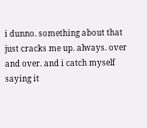i dunno. something about that just cracks me up. always. over and over. and i catch myself saying it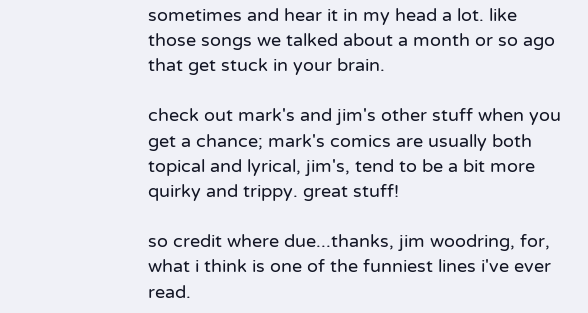sometimes and hear it in my head a lot. like those songs we talked about a month or so ago that get stuck in your brain.

check out mark's and jim's other stuff when you get a chance; mark's comics are usually both topical and lyrical, jim's, tend to be a bit more quirky and trippy. great stuff!

so credit where due...thanks, jim woodring, for, what i think is one of the funniest lines i've ever read.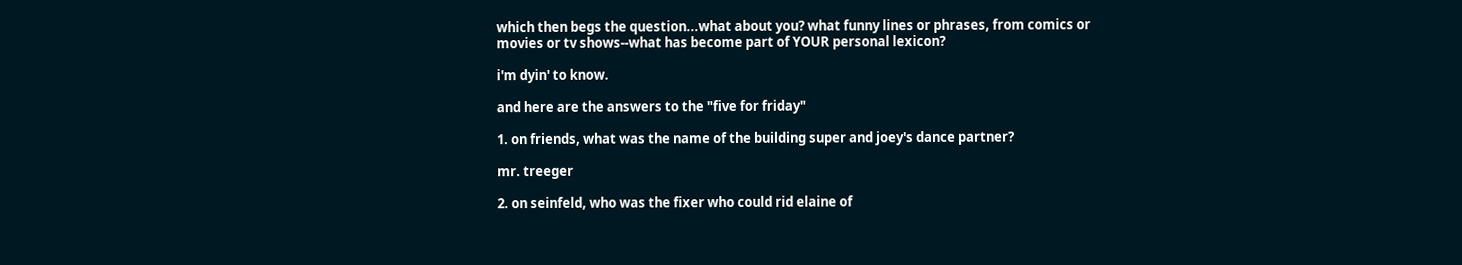which then begs the question...what about you? what funny lines or phrases, from comics or movies or tv shows--what has become part of YOUR personal lexicon?

i'm dyin' to know.

and here are the answers to the "five for friday"

1. on friends, what was the name of the building super and joey's dance partner?

mr. treeger

2. on seinfeld, who was the fixer who could rid elaine of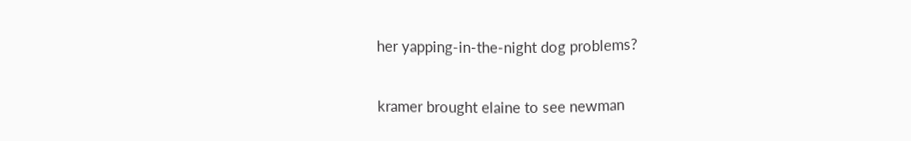her yapping-in-the-night dog problems?

kramer brought elaine to see newman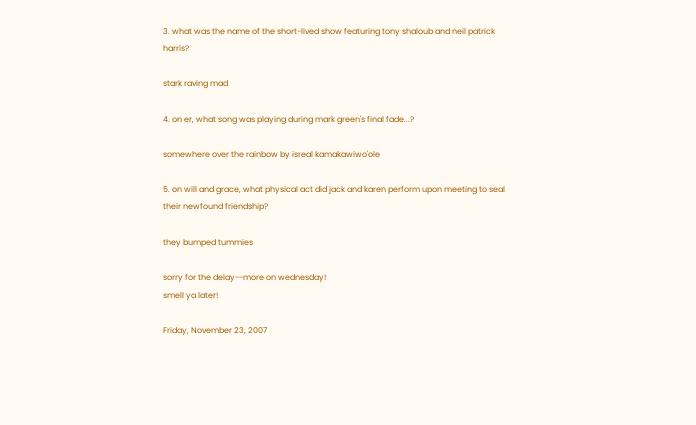3. what was the name of the short-lived show featuring tony shaloub and neil patrick harris?

stark raving mad

4. on er, what song was playing during mark green's final fade...?

somewhere over the rainbow by isreal kamakawiwo'ole

5. on will and grace, what physical act did jack and karen perform upon meeting to seal their newfound friendship?

they bumped tummies

sorry for the delay--more on wednesday!
smell ya later!

Friday, November 23, 2007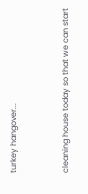turkey hangover...


cleaning house today so that we can start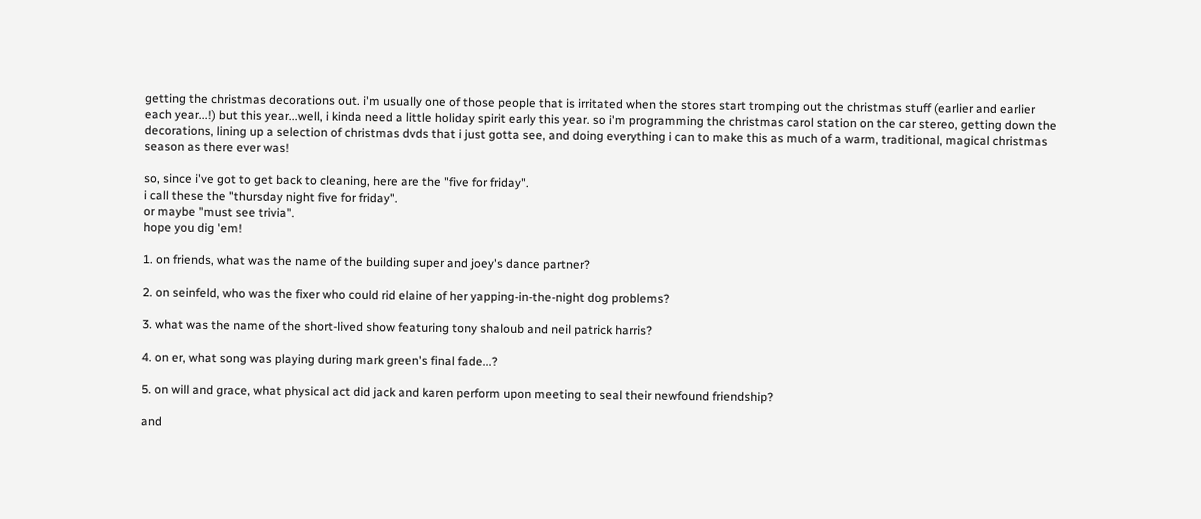getting the christmas decorations out. i'm usually one of those people that is irritated when the stores start tromping out the christmas stuff (earlier and earlier each year...!) but this year...well, i kinda need a little holiday spirit early this year. so i'm programming the christmas carol station on the car stereo, getting down the decorations, lining up a selection of christmas dvds that i just gotta see, and doing everything i can to make this as much of a warm, traditional, magical christmas season as there ever was!

so, since i've got to get back to cleaning, here are the "five for friday".
i call these the "thursday night five for friday".
or maybe "must see trivia".
hope you dig 'em!

1. on friends, what was the name of the building super and joey's dance partner?

2. on seinfeld, who was the fixer who could rid elaine of her yapping-in-the-night dog problems?

3. what was the name of the short-lived show featuring tony shaloub and neil patrick harris?

4. on er, what song was playing during mark green's final fade...?

5. on will and grace, what physical act did jack and karen perform upon meeting to seal their newfound friendship?

and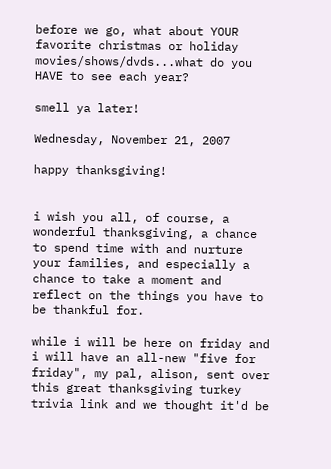before we go, what about YOUR favorite christmas or holiday movies/shows/dvds...what do you HAVE to see each year?

smell ya later!

Wednesday, November 21, 2007

happy thanksgiving!


i wish you all, of course, a wonderful thanksgiving, a chance to spend time with and nurture your families, and especially a chance to take a moment and reflect on the things you have to be thankful for.

while i will be here on friday and i will have an all-new "five for friday", my pal, alison, sent over this great thanksgiving turkey trivia link and we thought it'd be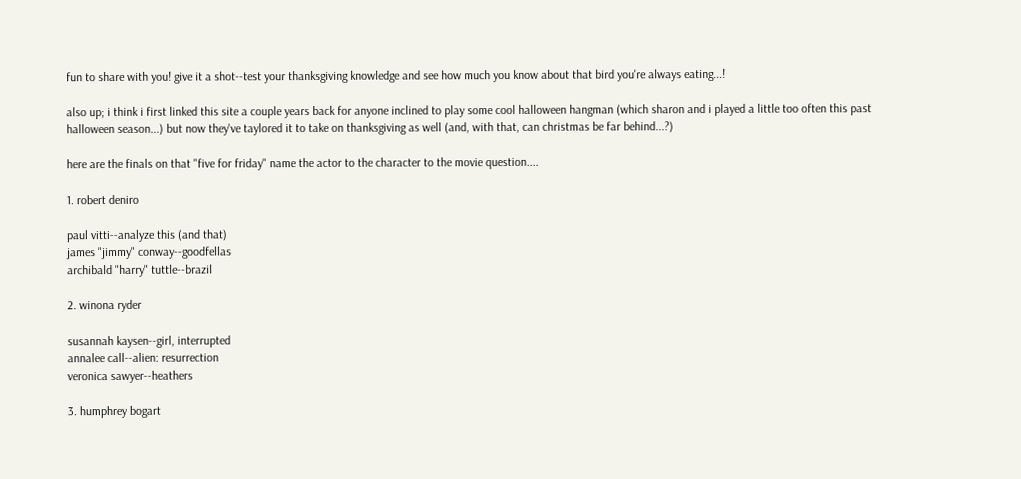fun to share with you! give it a shot--test your thanksgiving knowledge and see how much you know about that bird you're always eating...!

also up; i think i first linked this site a couple years back for anyone inclined to play some cool halloween hangman (which sharon and i played a little too often this past halloween season...) but now they've taylored it to take on thanksgiving as well (and, with that, can christmas be far behind...?)

here are the finals on that "five for friday" name the actor to the character to the movie question....

1. robert deniro

paul vitti--analyze this (and that)
james "jimmy" conway--goodfellas
archibald "harry" tuttle--brazil

2. winona ryder

susannah kaysen--girl, interrupted
annalee call--alien: resurrection
veronica sawyer--heathers

3. humphrey bogart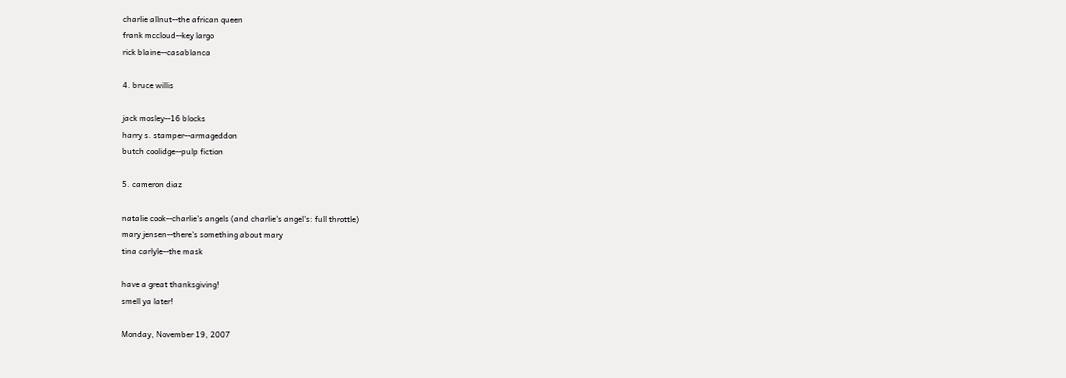charlie allnut--the african queen
frank mccloud--key largo
rick blaine--casablanca

4. bruce willis

jack mosley--16 blocks
harry s. stamper--armageddon
butch coolidge--pulp fiction

5. cameron diaz

natalie cook--charlie's angels (and charlie's angel's: full throttle)
mary jensen--there's something about mary
tina carlyle--the mask

have a great thanksgiving!
smell ya later!

Monday, November 19, 2007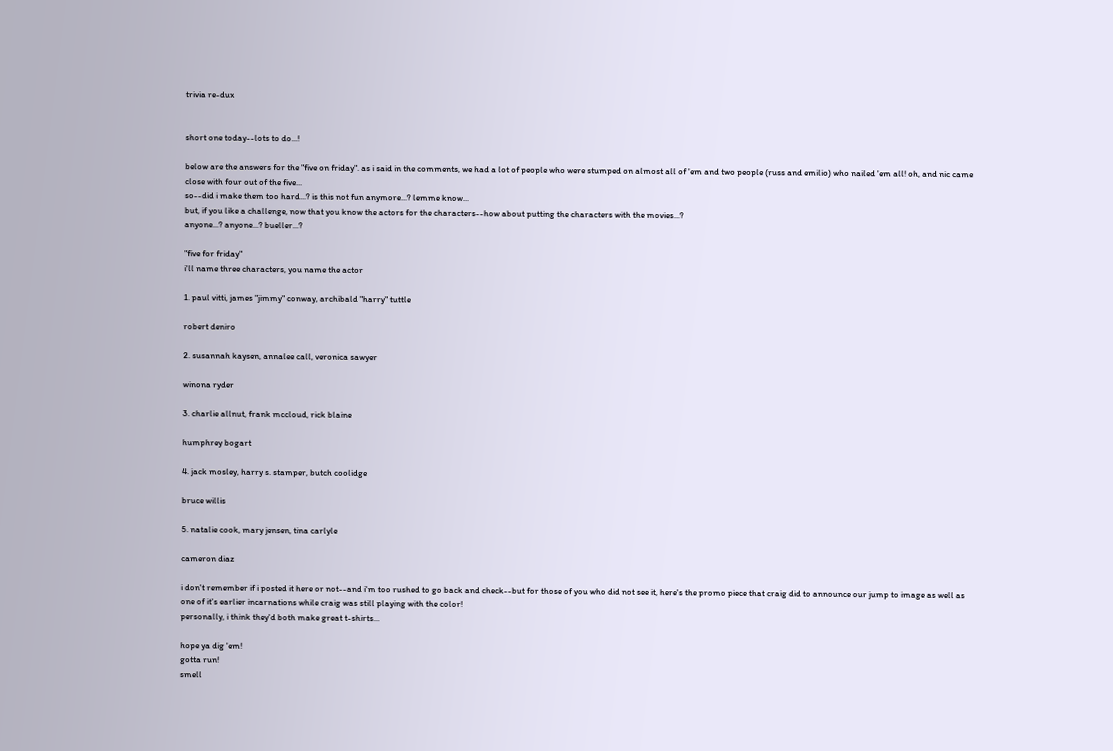trivia re-dux


short one today--lots to do...!

below are the answers for the "five on friday". as i said in the comments, we had a lot of people who were stumped on almost all of 'em and two people (russ and emilio) who nailed 'em all! oh, and nic came close with four out of the five...
so--did i make them too hard...? is this not fun anymore...? lemme know...
but, if you like a challenge, now that you know the actors for the characters--how about putting the characters with the movies...?
anyone...? anyone...? bueller...?

"five for friday"
i'll name three characters, you name the actor

1. paul vitti, james "jimmy" conway, archibald "harry" tuttle

robert deniro

2. susannah kaysen, annalee call, veronica sawyer

winona ryder

3. charlie allnut, frank mccloud, rick blaine

humphrey bogart

4. jack mosley, harry s. stamper, butch coolidge

bruce willis

5. natalie cook, mary jensen, tina carlyle

cameron diaz

i don't remember if i posted it here or not--and i'm too rushed to go back and check--but for those of you who did not see it, here's the promo piece that craig did to announce our jump to image as well as one of it's earlier incarnations while craig was still playing with the color!
personally, i think they'd both make great t-shirts...

hope ya dig 'em!
gotta run!
smell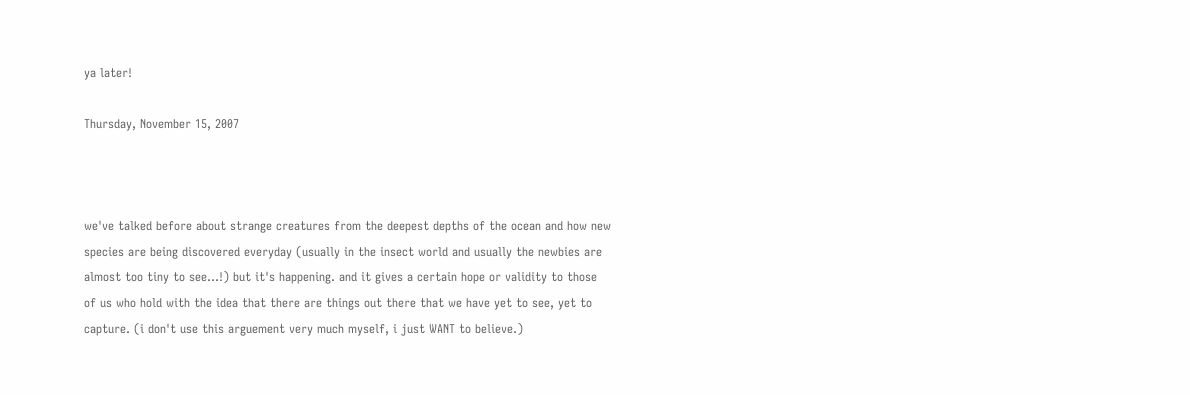ya later!

Thursday, November 15, 2007



we've talked before about strange creatures from the deepest depths of the ocean and how new species are being discovered everyday (usually in the insect world and usually the newbies are almost too tiny to see...!) but it's happening. and it gives a certain hope or validity to those of us who hold with the idea that there are things out there that we have yet to see, yet to capture. (i don't use this arguement very much myself, i just WANT to believe.)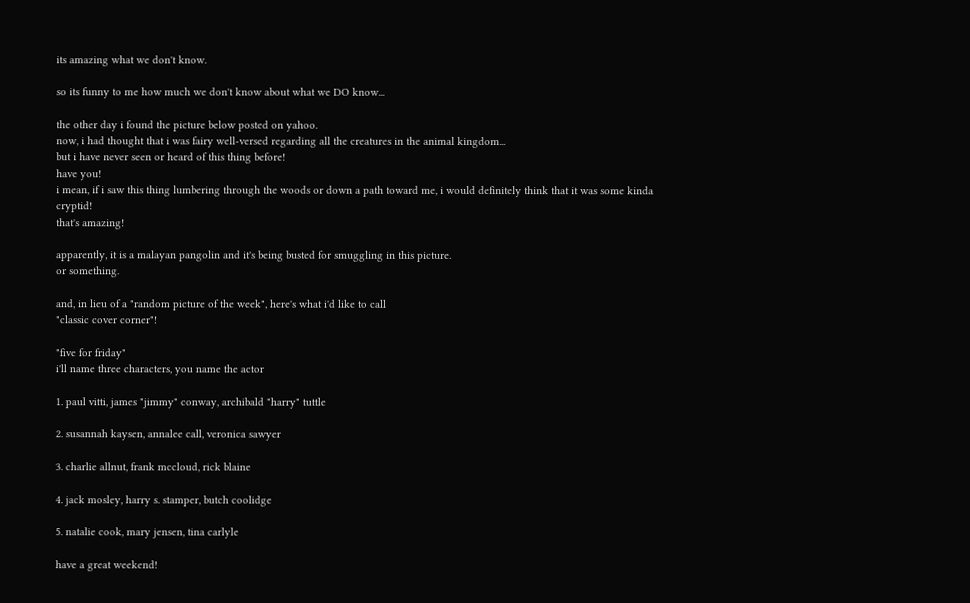its amazing what we don't know.

so its funny to me how much we don't know about what we DO know...

the other day i found the picture below posted on yahoo.
now, i had thought that i was fairy well-versed regarding all the creatures in the animal kingdom...
but i have never seen or heard of this thing before!
have you!
i mean, if i saw this thing lumbering through the woods or down a path toward me, i would definitely think that it was some kinda cryptid!
that's amazing!

apparently, it is a malayan pangolin and it's being busted for smuggling in this picture.
or something.

and, in lieu of a "random picture of the week", here's what i'd like to call
"classic cover corner"!

"five for friday"
i'll name three characters, you name the actor

1. paul vitti, james "jimmy" conway, archibald "harry" tuttle

2. susannah kaysen, annalee call, veronica sawyer

3. charlie allnut, frank mccloud, rick blaine

4. jack mosley, harry s. stamper, butch coolidge

5. natalie cook, mary jensen, tina carlyle

have a great weekend!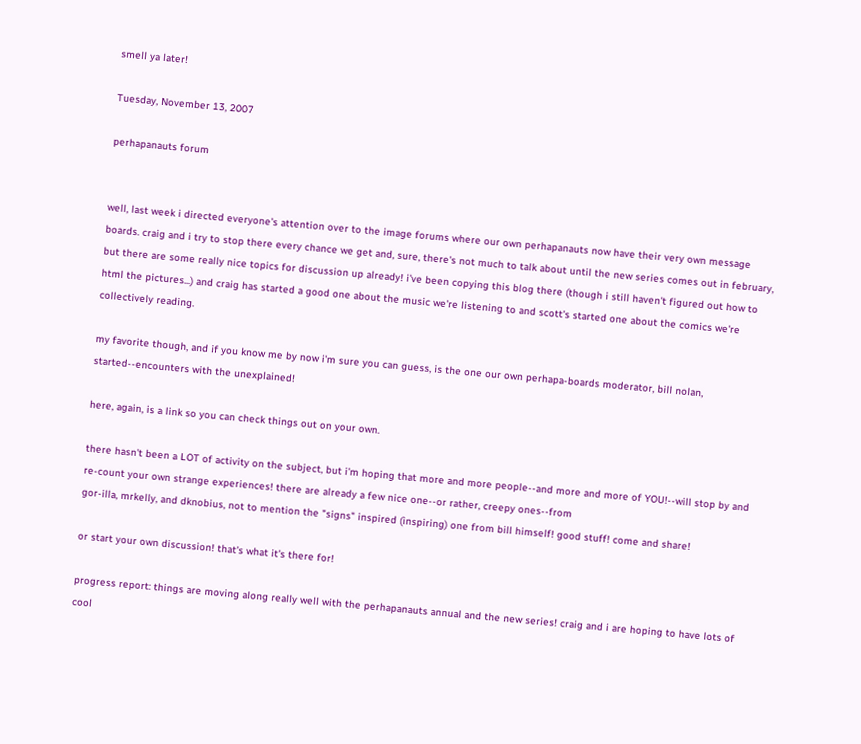smell ya later!

Tuesday, November 13, 2007

perhapanauts forum


well, last week i directed everyone's attention over to the image forums where our own perhapanauts now have their very own message boards. craig and i try to stop there every chance we get and, sure, there's not much to talk about until the new series comes out in february, but there are some really nice topics for discussion up already! i've been copying this blog there (though i still haven't figured out how to html the pictures...) and craig has started a good one about the music we're listening to and scott's started one about the comics we're collectively reading.

my favorite though, and if you know me by now i'm sure you can guess, is the one our own perhapa-boards moderator, bill nolan, started--encounters with the unexplained!

here, again, is a link so you can check things out on your own.

there hasn't been a LOT of activity on the subject, but i'm hoping that more and more people--and more and more of YOU!--will stop by and re-count your own strange experiences! there are already a few nice one--or rather, creepy ones--from
gor-illa, mrkelly, and dknobius, not to mention the "signs" inspired (inspiring) one from bill himself! good stuff! come and share!

or start your own discussion! that's what it's there for!

progress report: things are moving along really well with the perhapanauts annual and the new series! craig and i are hoping to have lots of cool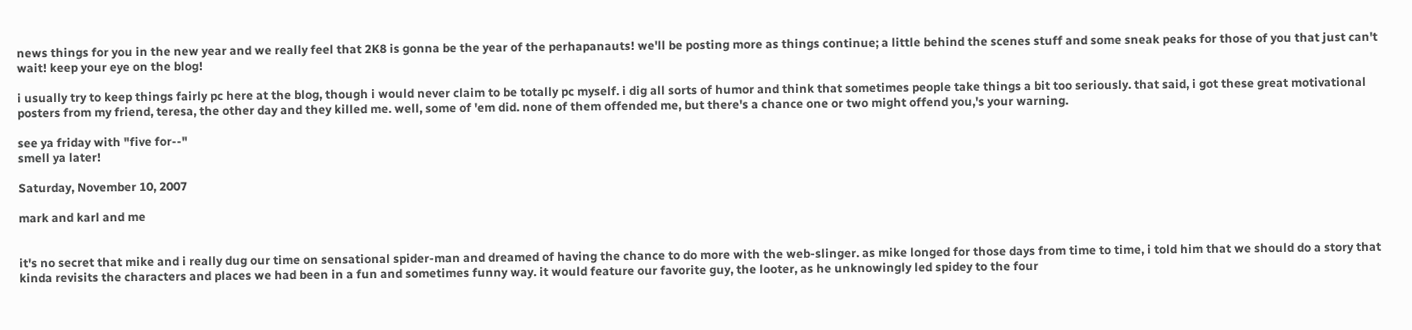news things for you in the new year and we really feel that 2K8 is gonna be the year of the perhapanauts! we'll be posting more as things continue; a little behind the scenes stuff and some sneak peaks for those of you that just can't wait! keep your eye on the blog!

i usually try to keep things fairly pc here at the blog, though i would never claim to be totally pc myself. i dig all sorts of humor and think that sometimes people take things a bit too seriously. that said, i got these great motivational posters from my friend, teresa, the other day and they killed me. well, some of 'em did. none of them offended me, but there's a chance one or two might offend you,'s your warning.

see ya friday with "five for--"
smell ya later!

Saturday, November 10, 2007

mark and karl and me


it's no secret that mike and i really dug our time on sensational spider-man and dreamed of having the chance to do more with the web-slinger. as mike longed for those days from time to time, i told him that we should do a story that kinda revisits the characters and places we had been in a fun and sometimes funny way. it would feature our favorite guy, the looter, as he unknowingly led spidey to the four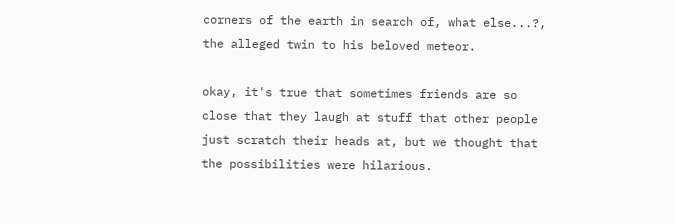corners of the earth in search of, what else...?, the alleged twin to his beloved meteor.

okay, it's true that sometimes friends are so close that they laugh at stuff that other people just scratch their heads at, but we thought that the possibilities were hilarious.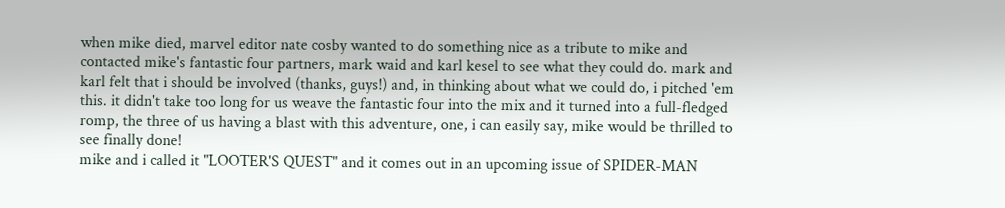when mike died, marvel editor nate cosby wanted to do something nice as a tribute to mike and contacted mike's fantastic four partners, mark waid and karl kesel to see what they could do. mark and karl felt that i should be involved (thanks, guys!) and, in thinking about what we could do, i pitched 'em this. it didn't take too long for us weave the fantastic four into the mix and it turned into a full-fledged romp, the three of us having a blast with this adventure, one, i can easily say, mike would be thrilled to see finally done!
mike and i called it "LOOTER'S QUEST" and it comes out in an upcoming issue of SPIDER-MAN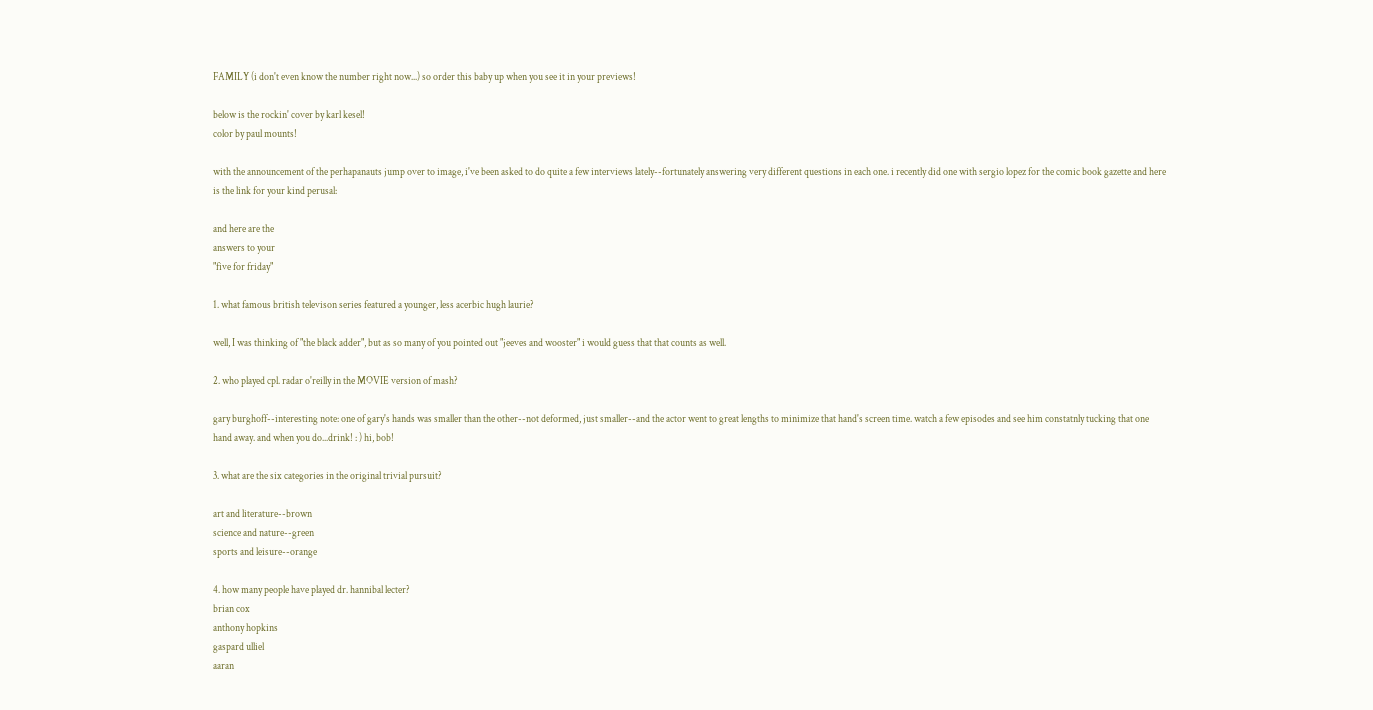FAMILY (i don't even know the number right now...) so order this baby up when you see it in your previews!

below is the rockin' cover by karl kesel!
color by paul mounts!

with the announcement of the perhapanauts jump over to image, i've been asked to do quite a few interviews lately--fortunately answering very different questions in each one. i recently did one with sergio lopez for the comic book gazette and here is the link for your kind perusal:

and here are the
answers to your
"five for friday"

1. what famous british televison series featured a younger, less acerbic hugh laurie?

well, I was thinking of "the black adder", but as so many of you pointed out "jeeves and wooster" i would guess that that counts as well.

2. who played cpl. radar o'reilly in the MOVIE version of mash?

gary burghoff--interesting note: one of gary's hands was smaller than the other--not deformed, just smaller--and the actor went to great lengths to minimize that hand's screen time. watch a few episodes and see him constatnly tucking that one hand away. and when you do...drink! : ) hi, bob!

3. what are the six categories in the original trivial pursuit?

art and literature--brown
science and nature--green
sports and leisure--orange

4. how many people have played dr. hannibal lecter?
brian cox
anthony hopkins
gaspard ulliel
aaran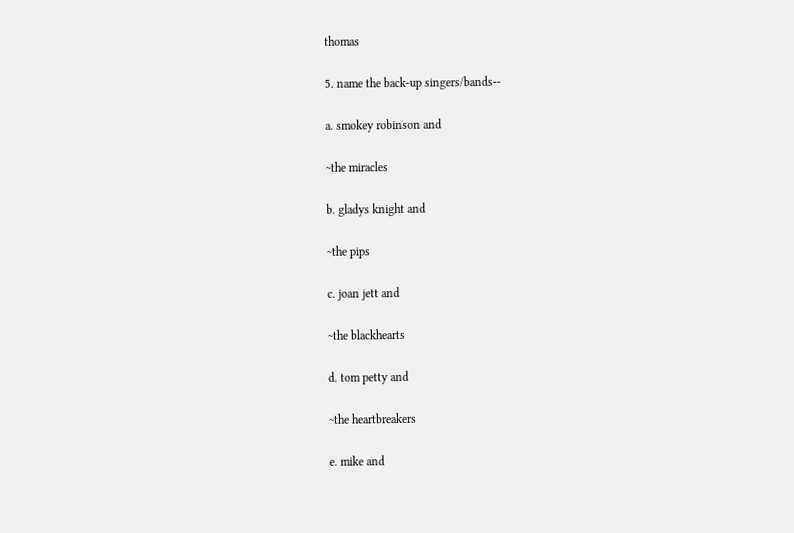thomas

5. name the back-up singers/bands--

a. smokey robinson and

~the miracles

b. gladys knight and

~the pips

c. joan jett and

~the blackhearts

d. tom petty and

~the heartbreakers

e. mike and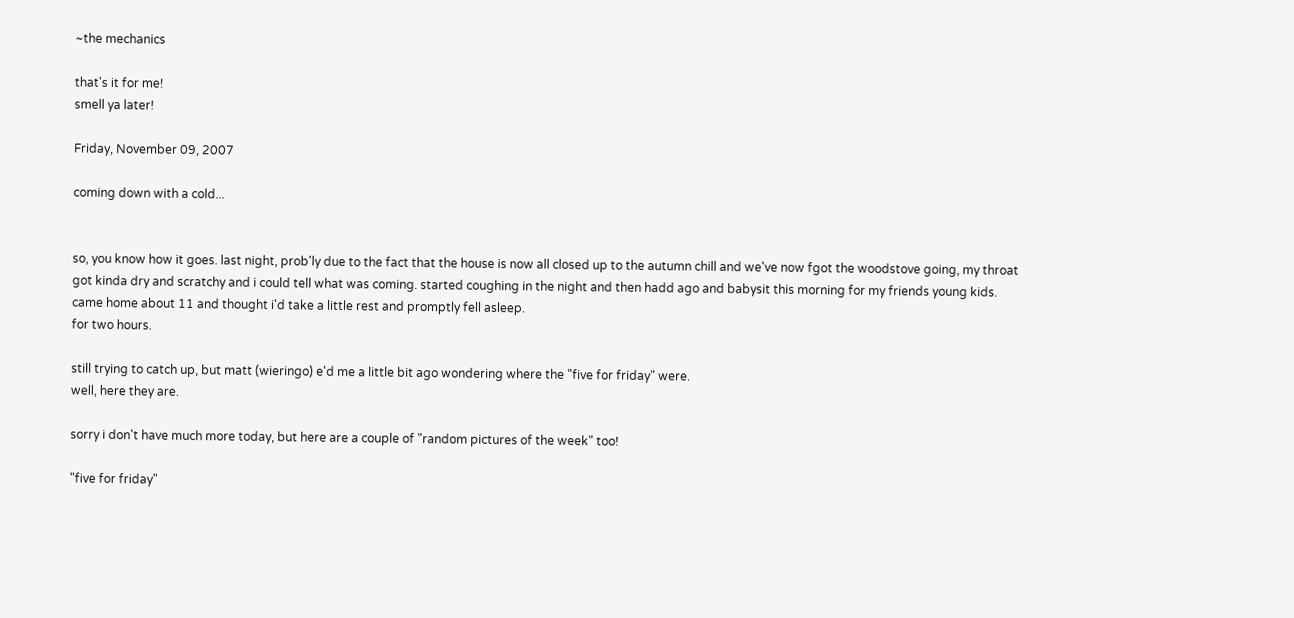~the mechanics

that's it for me!
smell ya later!

Friday, November 09, 2007

coming down with a cold...


so, you know how it goes. last night, prob'ly due to the fact that the house is now all closed up to the autumn chill and we've now fgot the woodstove going, my throat got kinda dry and scratchy and i could tell what was coming. started coughing in the night and then hadd ago and babysit this morning for my friends young kids. came home about 11 and thought i'd take a little rest and promptly fell asleep.
for two hours.

still trying to catch up, but matt (wieringo) e'd me a little bit ago wondering where the "five for friday" were.
well, here they are.

sorry i don't have much more today, but here are a couple of "random pictures of the week" too!

"five for friday"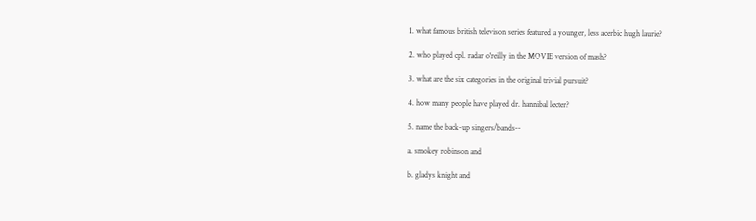1. what famous british televison series featured a younger, less acerbic hugh laurie?

2. who played cpl. radar o'reilly in the MOVIE version of mash?

3. what are the six categories in the original trivial pursuit?

4. how many people have played dr. hannibal lecter?

5. name the back-up singers/bands--

a. smokey robinson and

b. gladys knight and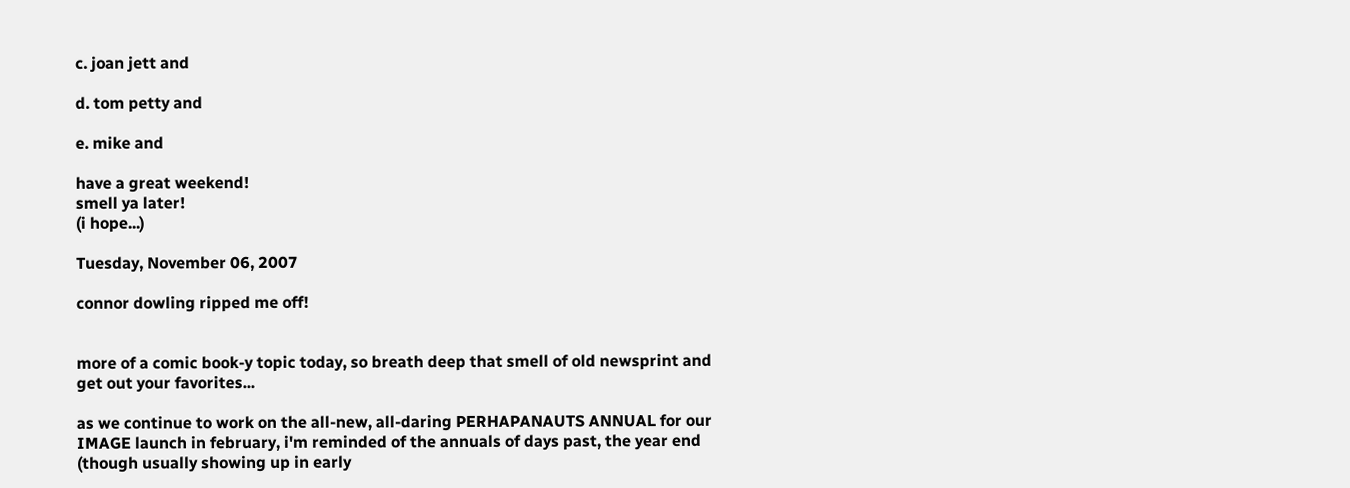c. joan jett and

d. tom petty and

e. mike and

have a great weekend!
smell ya later!
(i hope...)

Tuesday, November 06, 2007

connor dowling ripped me off!


more of a comic book-y topic today, so breath deep that smell of old newsprint and get out your favorites...

as we continue to work on the all-new, all-daring PERHAPANAUTS ANNUAL for our IMAGE launch in february, i'm reminded of the annuals of days past, the year end (though usually showing up in early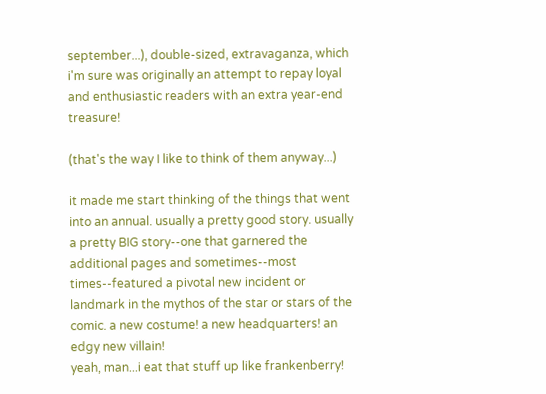september...), double-sized, extravaganza, which i'm sure was originally an attempt to repay loyal and enthusiastic readers with an extra year-end treasure!

(that's the way I like to think of them anyway...)

it made me start thinking of the things that went into an annual. usually a pretty good story. usually a pretty BIG story--one that garnered the additional pages and sometimes--most times--featured a pivotal new incident or landmark in the mythos of the star or stars of the comic. a new costume! a new headquarters! an edgy new villain!
yeah, man...i eat that stuff up like frankenberry!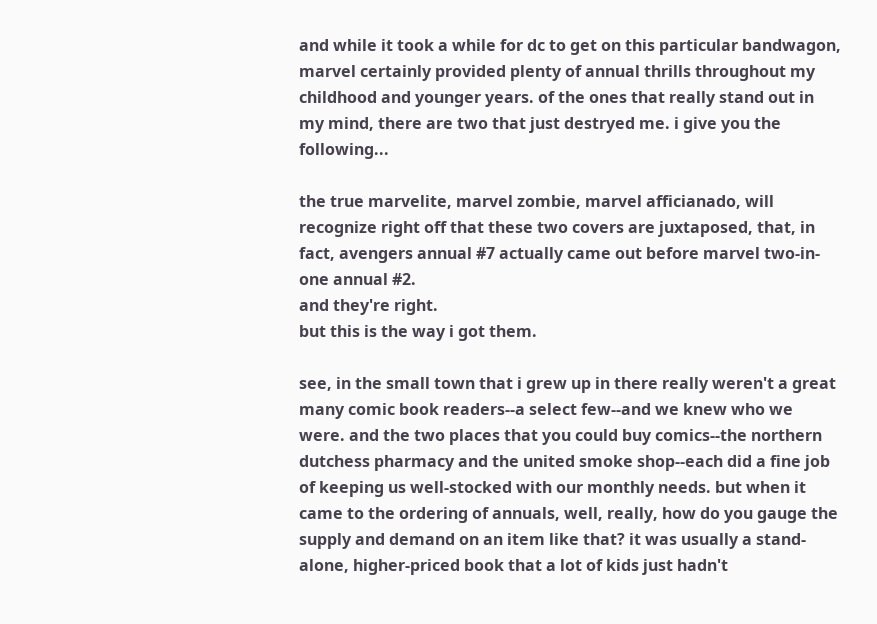and while it took a while for dc to get on this particular bandwagon, marvel certainly provided plenty of annual thrills throughout my childhood and younger years. of the ones that really stand out in my mind, there are two that just destryed me. i give you the following...

the true marvelite, marvel zombie, marvel afficianado, will recognize right off that these two covers are juxtaposed, that, in fact, avengers annual #7 actually came out before marvel two-in-one annual #2.
and they're right.
but this is the way i got them.

see, in the small town that i grew up in there really weren't a great many comic book readers--a select few--and we knew who we were. and the two places that you could buy comics--the northern dutchess pharmacy and the united smoke shop--each did a fine job of keeping us well-stocked with our monthly needs. but when it came to the ordering of annuals, well, really, how do you gauge the supply and demand on an item like that? it was usually a stand-alone, higher-priced book that a lot of kids just hadn't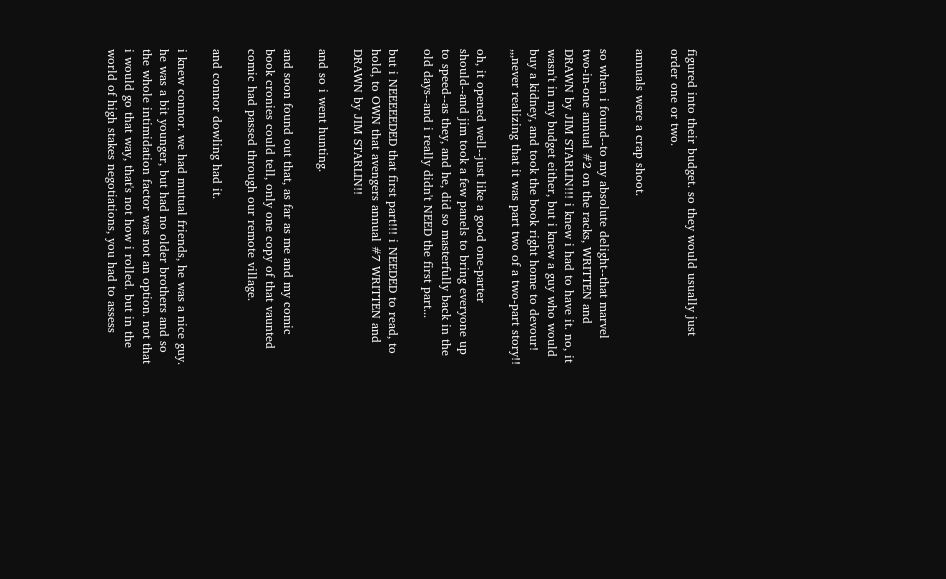figured into their budget. so they would usually just order one or two.

annuals were a crap shoot.

so when i found--to my absolute delight--that marvel two-in-one annual #2 on the racks, WRITTEN and DRAWN by JIM STARLIN!!! i knew i had to have it. no, it wasn't in my budget either, but i knew a guy who would buy a kidney, and took the book right home to devour!
,,,never realizing that it was part two of a two-part story!!

oh, it opened well--just like a good one-parter should--and jim took a few panels to bring everyone up to speed--as they, and he, did so masterfully back in the old days--and i really didn't NEED the first part...

but i NEEEEEDED that first part!!! i NEEDED to read, to hold, to OWN that avengers annual #7 WRITTEN and DRAWN by JIM STARLIN!!

and so i went hunting.

and soon found out that, as far as me and my comic book cronies could tell, only one copy of that vaunted comic had passed through our remote village.

and connor dowling had it.

i knew connor. we had mutual friends, he was a nice guy. he was a bit younger, but had no older brothers and so the whole intimidation factor was not an option. not that i would go that way, that's not how i rolled. but in the world of high stakes negotiations, you had to assess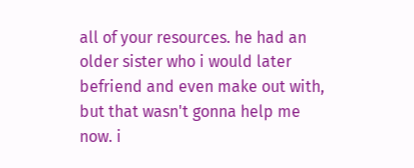all of your resources. he had an older sister who i would later befriend and even make out with, but that wasn't gonna help me now. i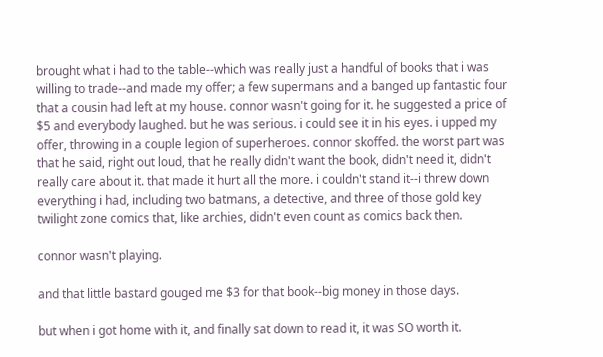brought what i had to the table--which was really just a handful of books that i was willing to trade--and made my offer; a few supermans and a banged up fantastic four that a cousin had left at my house. connor wasn't going for it. he suggested a price of $5 and everybody laughed. but he was serious. i could see it in his eyes. i upped my offer, throwing in a couple legion of superheroes. connor skoffed. the worst part was that he said, right out loud, that he really didn't want the book, didn't need it, didn't really care about it. that made it hurt all the more. i couldn't stand it--i threw down everything i had, including two batmans, a detective, and three of those gold key twilight zone comics that, like archies, didn't even count as comics back then.

connor wasn't playing.

and that little bastard gouged me $3 for that book--big money in those days.

but when i got home with it, and finally sat down to read it, it was SO worth it.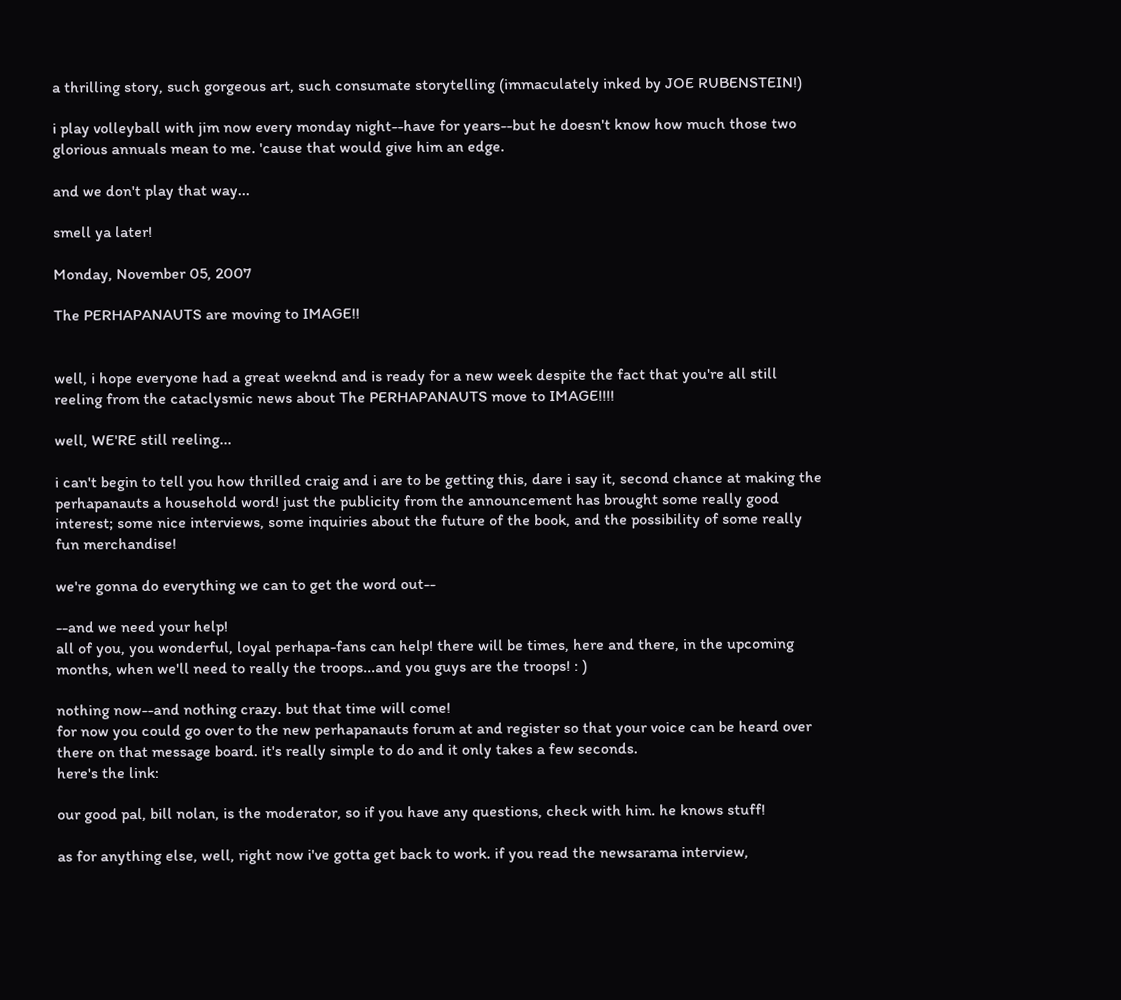a thrilling story, such gorgeous art, such consumate storytelling (immaculately inked by JOE RUBENSTEIN!)

i play volleyball with jim now every monday night--have for years--but he doesn't know how much those two glorious annuals mean to me. 'cause that would give him an edge.

and we don't play that way...

smell ya later!

Monday, November 05, 2007

The PERHAPANAUTS are moving to IMAGE!!


well, i hope everyone had a great weeknd and is ready for a new week despite the fact that you're all still reeling from the cataclysmic news about The PERHAPANAUTS move to IMAGE!!!!

well, WE'RE still reeling...

i can't begin to tell you how thrilled craig and i are to be getting this, dare i say it, second chance at making the perhapanauts a household word! just the publicity from the announcement has brought some really good interest; some nice interviews, some inquiries about the future of the book, and the possibility of some really fun merchandise!

we're gonna do everything we can to get the word out--

--and we need your help!
all of you, you wonderful, loyal perhapa-fans can help! there will be times, here and there, in the upcoming months, when we'll need to really the troops...and you guys are the troops! : )

nothing now--and nothing crazy. but that time will come!
for now you could go over to the new perhapanauts forum at and register so that your voice can be heard over there on that message board. it's really simple to do and it only takes a few seconds.
here's the link:

our good pal, bill nolan, is the moderator, so if you have any questions, check with him. he knows stuff!

as for anything else, well, right now i've gotta get back to work. if you read the newsarama interview,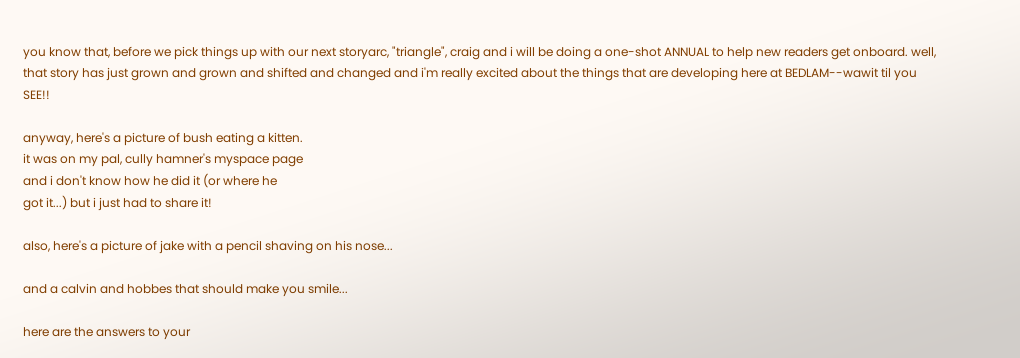you know that, before we pick things up with our next storyarc, "triangle", craig and i will be doing a one-shot ANNUAL to help new readers get onboard. well, that story has just grown and grown and shifted and changed and i'm really excited about the things that are developing here at BEDLAM--wawit til you SEE!!

anyway, here's a picture of bush eating a kitten.
it was on my pal, cully hamner's myspace page
and i don't know how he did it (or where he
got it...) but i just had to share it!

also, here's a picture of jake with a pencil shaving on his nose...

and a calvin and hobbes that should make you smile...

here are the answers to your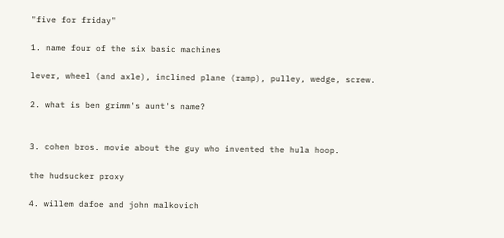"five for friday"

1. name four of the six basic machines

lever, wheel (and axle), inclined plane (ramp), pulley, wedge, screw.

2. what is ben grimm's aunt's name?


3. cohen bros. movie about the guy who invented the hula hoop.

the hudsucker proxy

4. willem dafoe and john malkovich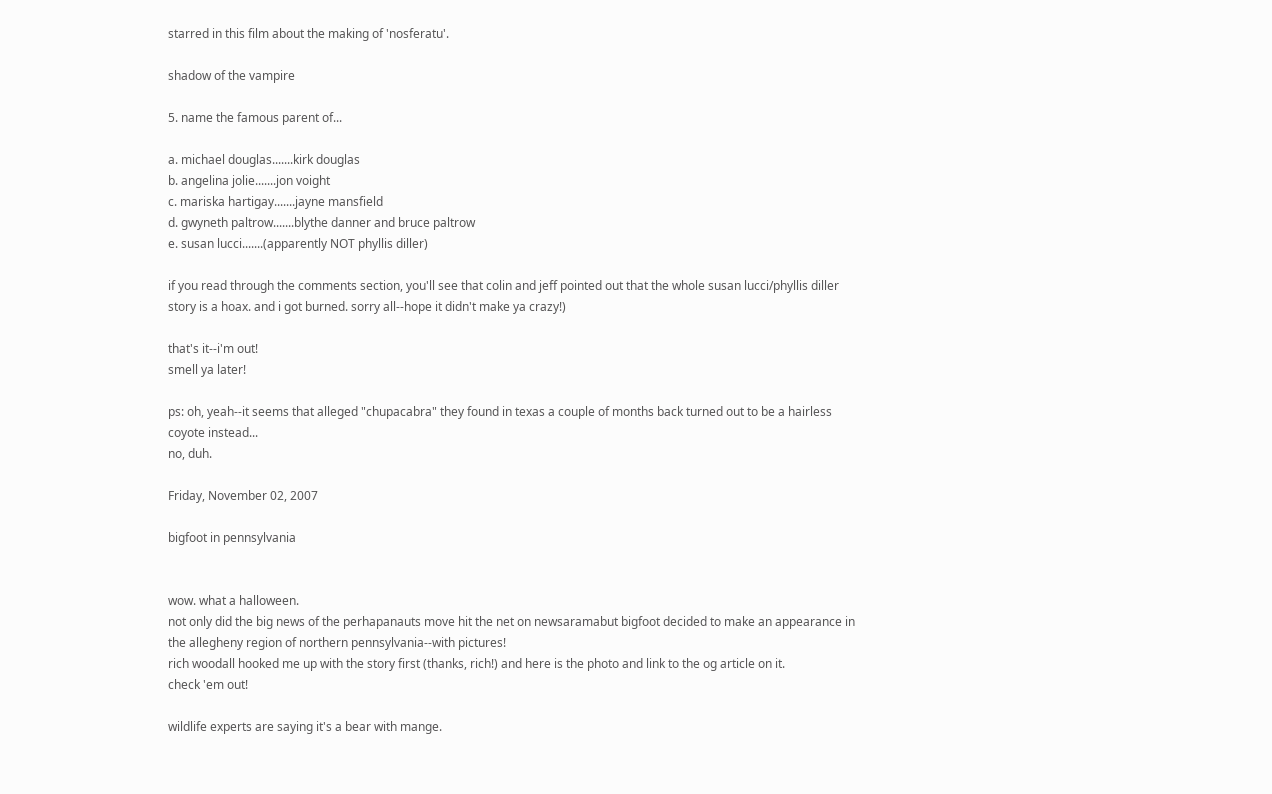starred in this film about the making of 'nosferatu'.

shadow of the vampire

5. name the famous parent of...

a. michael douglas.......kirk douglas
b. angelina jolie.......jon voight
c. mariska hartigay.......jayne mansfield
d. gwyneth paltrow.......blythe danner and bruce paltrow
e. susan lucci.......(apparently NOT phyllis diller)

if you read through the comments section, you'll see that colin and jeff pointed out that the whole susan lucci/phyllis diller story is a hoax. and i got burned. sorry all--hope it didn't make ya crazy!)

that's it--i'm out!
smell ya later!

ps: oh, yeah--it seems that alleged "chupacabra" they found in texas a couple of months back turned out to be a hairless coyote instead...
no, duh.

Friday, November 02, 2007

bigfoot in pennsylvania


wow. what a halloween.
not only did the big news of the perhapanauts move hit the net on newsaramabut bigfoot decided to make an appearance in the allegheny region of northern pennsylvania--with pictures!
rich woodall hooked me up with the story first (thanks, rich!) and here is the photo and link to the og article on it.
check 'em out!

wildlife experts are saying it's a bear with mange.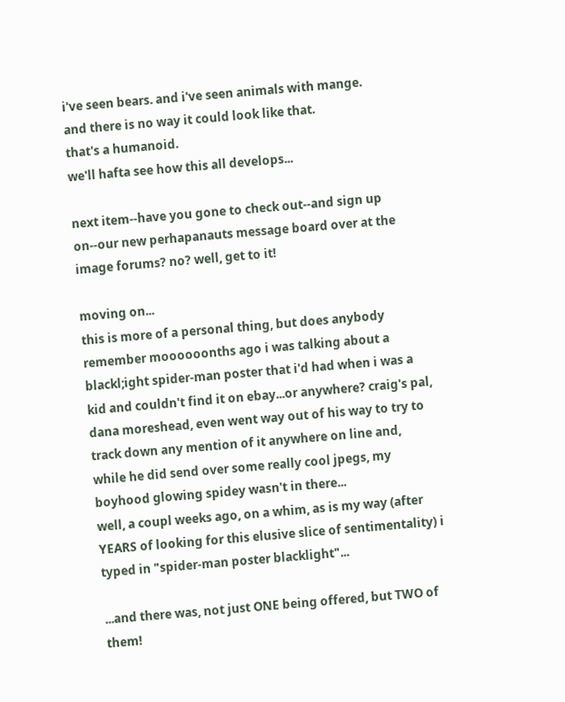i've seen bears. and i've seen animals with mange.
and there is no way it could look like that.
that's a humanoid.
we'll hafta see how this all develops...

next item--have you gone to check out--and sign up on--our new perhapanauts message board over at the image forums? no? well, get to it!

moving on...
this is more of a personal thing, but does anybody remember moooooonths ago i was talking about a blackl;ight spider-man poster that i'd had when i was a kid and couldn't find it on ebay...or anywhere? craig's pal, dana moreshead, even went way out of his way to try to track down any mention of it anywhere on line and, while he did send over some really cool jpegs, my boyhood glowing spidey wasn't in there...
well, a coupl weeks ago, on a whim, as is my way (after YEARS of looking for this elusive slice of sentimentality) i typed in "spider-man poster blacklight"...

...and there was, not just ONE being offered, but TWO of them!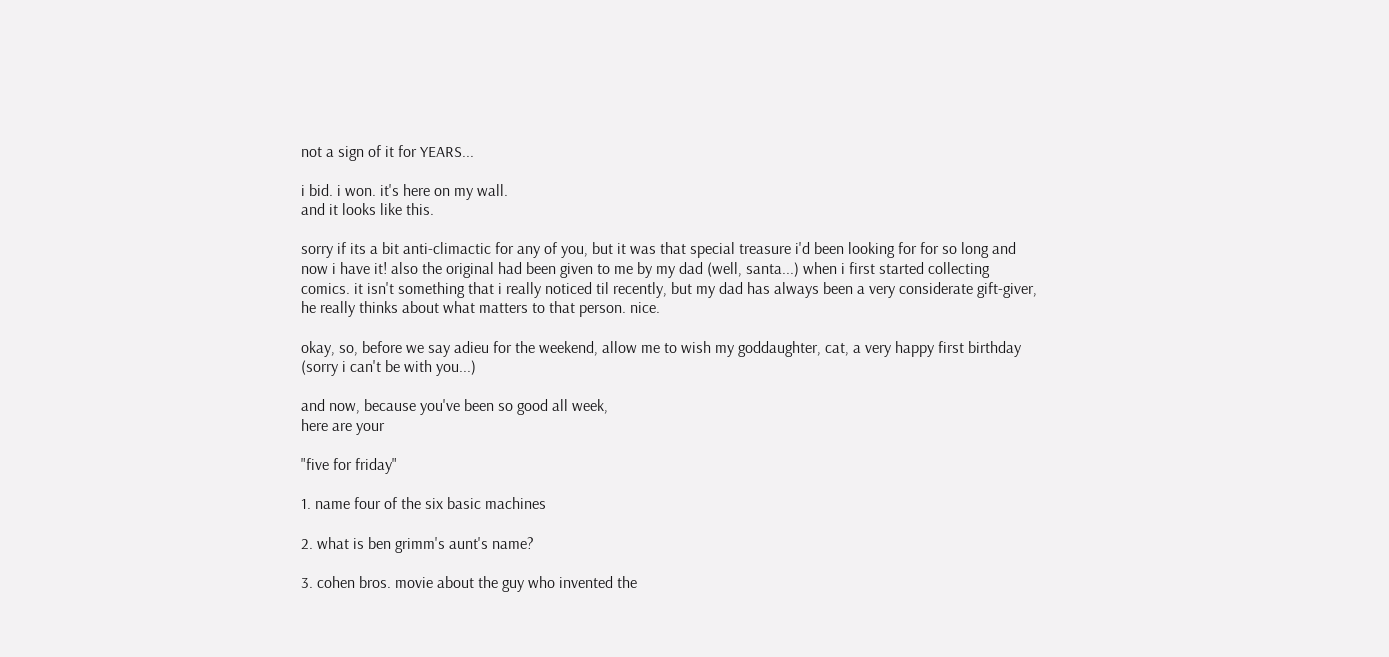not a sign of it for YEARS...

i bid. i won. it's here on my wall.
and it looks like this.

sorry if its a bit anti-climactic for any of you, but it was that special treasure i'd been looking for for so long and now i have it! also the original had been given to me by my dad (well, santa...) when i first started collecting comics. it isn't something that i really noticed til recently, but my dad has always been a very considerate gift-giver, he really thinks about what matters to that person. nice.

okay, so, before we say adieu for the weekend, allow me to wish my goddaughter, cat, a very happy first birthday (sorry i can't be with you...)

and now, because you've been so good all week,
here are your

"five for friday"

1. name four of the six basic machines

2. what is ben grimm's aunt's name?

3. cohen bros. movie about the guy who invented the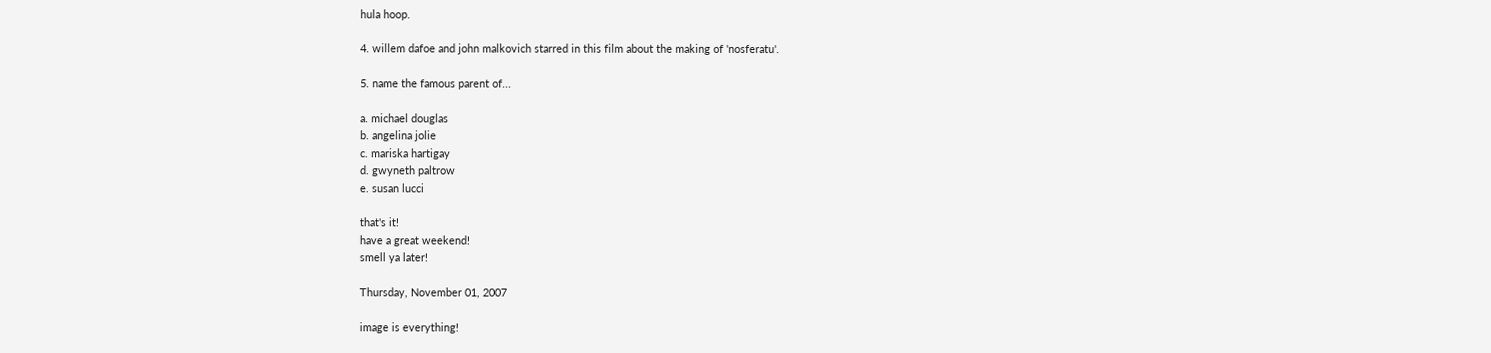hula hoop.

4. willem dafoe and john malkovich starred in this film about the making of 'nosferatu'.

5. name the famous parent of...

a. michael douglas
b. angelina jolie
c. mariska hartigay
d. gwyneth paltrow
e. susan lucci

that's it!
have a great weekend!
smell ya later!

Thursday, November 01, 2007

image is everything!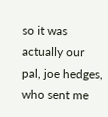so it was actually our pal, joe hedges, who sent me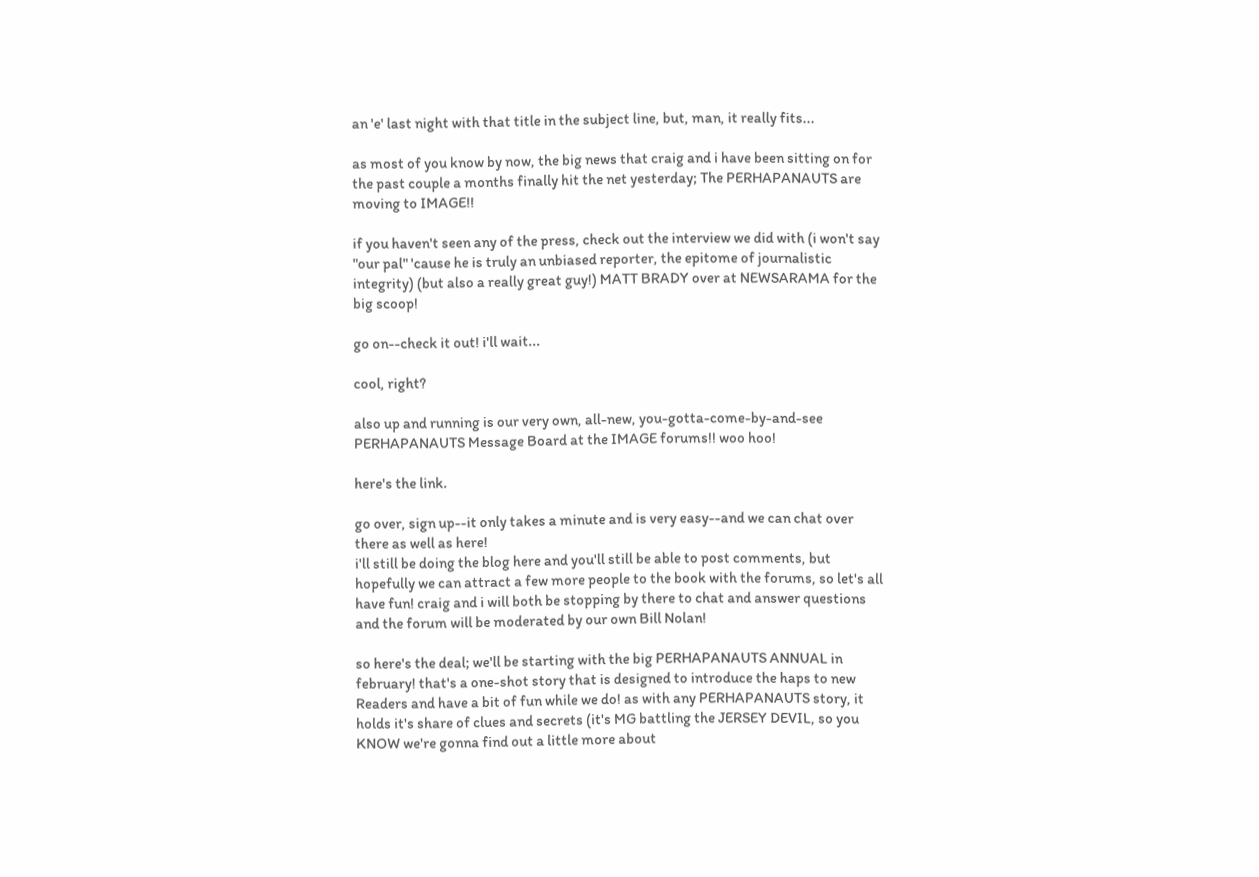an 'e' last night with that title in the subject line, but, man, it really fits...

as most of you know by now, the big news that craig and i have been sitting on for the past couple a months finally hit the net yesterday; The PERHAPANAUTS are moving to IMAGE!!

if you haven't seen any of the press, check out the interview we did with (i won't say "our pal" 'cause he is truly an unbiased reporter, the epitome of journalistic integrity) (but also a really great guy!) MATT BRADY over at NEWSARAMA for the big scoop!

go on--check it out! i'll wait...

cool, right?

also up and running is our very own, all-new, you-gotta-come-by-and-see PERHAPANAUTS Message Board at the IMAGE forums!! woo hoo!

here's the link.

go over, sign up--it only takes a minute and is very easy--and we can chat over there as well as here!
i'll still be doing the blog here and you'll still be able to post comments, but hopefully we can attract a few more people to the book with the forums, so let's all have fun! craig and i will both be stopping by there to chat and answer questions and the forum will be moderated by our own Bill Nolan!

so here's the deal; we'll be starting with the big PERHAPANAUTS ANNUAL in february! that's a one-shot story that is designed to introduce the haps to new Readers and have a bit of fun while we do! as with any PERHAPANAUTS story, it holds it's share of clues and secrets (it's MG battling the JERSEY DEVIL, so you KNOW we're gonna find out a little more about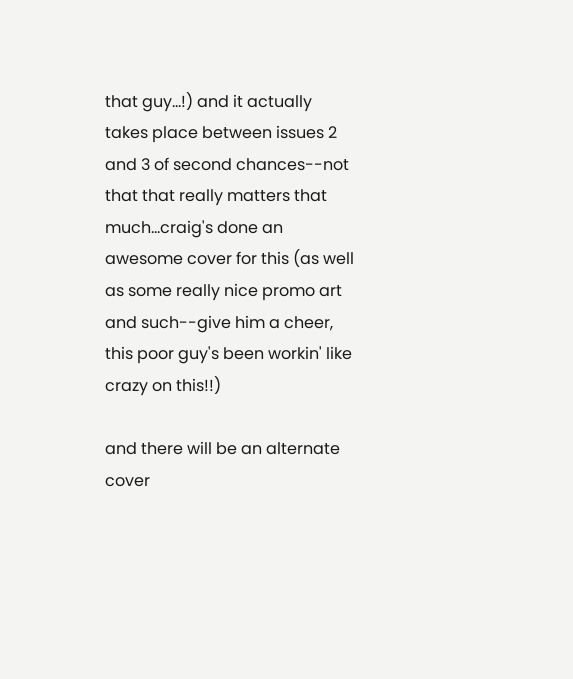that guy...!) and it actually takes place between issues 2 and 3 of second chances--not that that really matters that much...craig's done an awesome cover for this (as well as some really nice promo art and such--give him a cheer, this poor guy's been workin' like crazy on this!!)

and there will be an alternate cover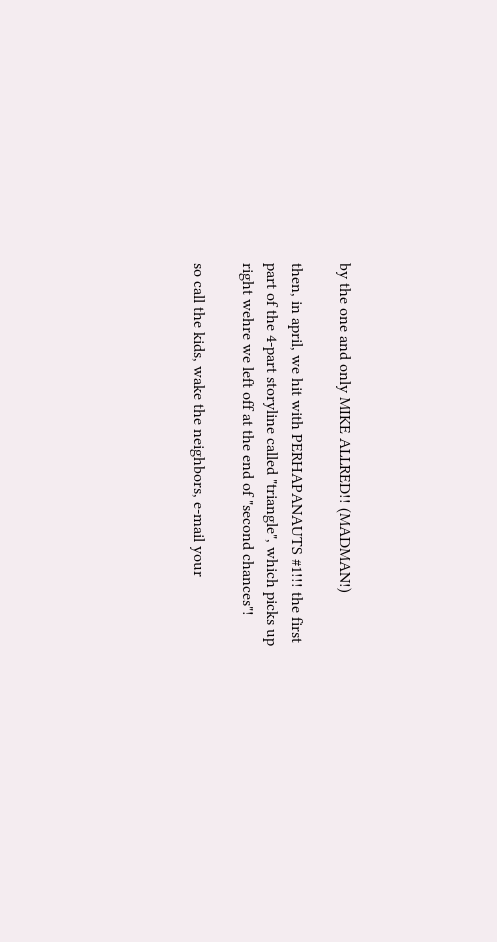by the one and only MIKE ALLRED!! (MADMAN!)

then, in april, we hit with PERHAPANAUTS #1!!! the first part of the 4-part storyline called "triangle", which picks up right wehre we left off at the end of "second chances"!

so call the kids, wake the neighbors, e-mail your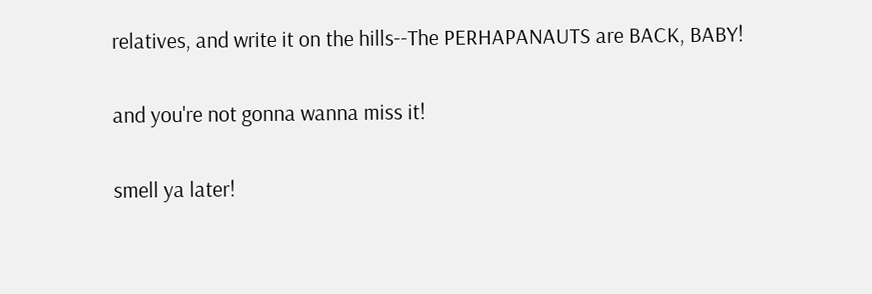relatives, and write it on the hills--The PERHAPANAUTS are BACK, BABY!

and you're not gonna wanna miss it!

smell ya later!